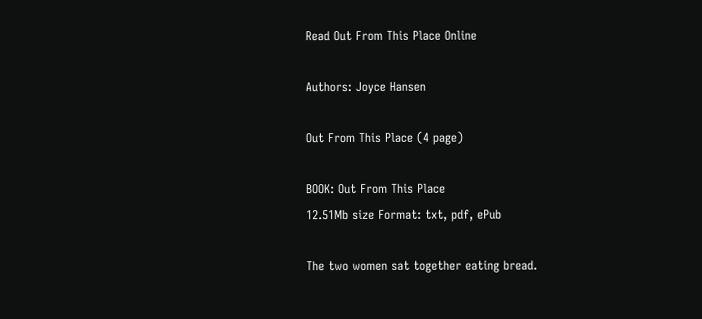Read Out From This Place Online

Authors: Joyce Hansen

Out From This Place (4 page)

BOOK: Out From This Place
12.51Mb size Format: txt, pdf, ePub

The two women sat together eating bread.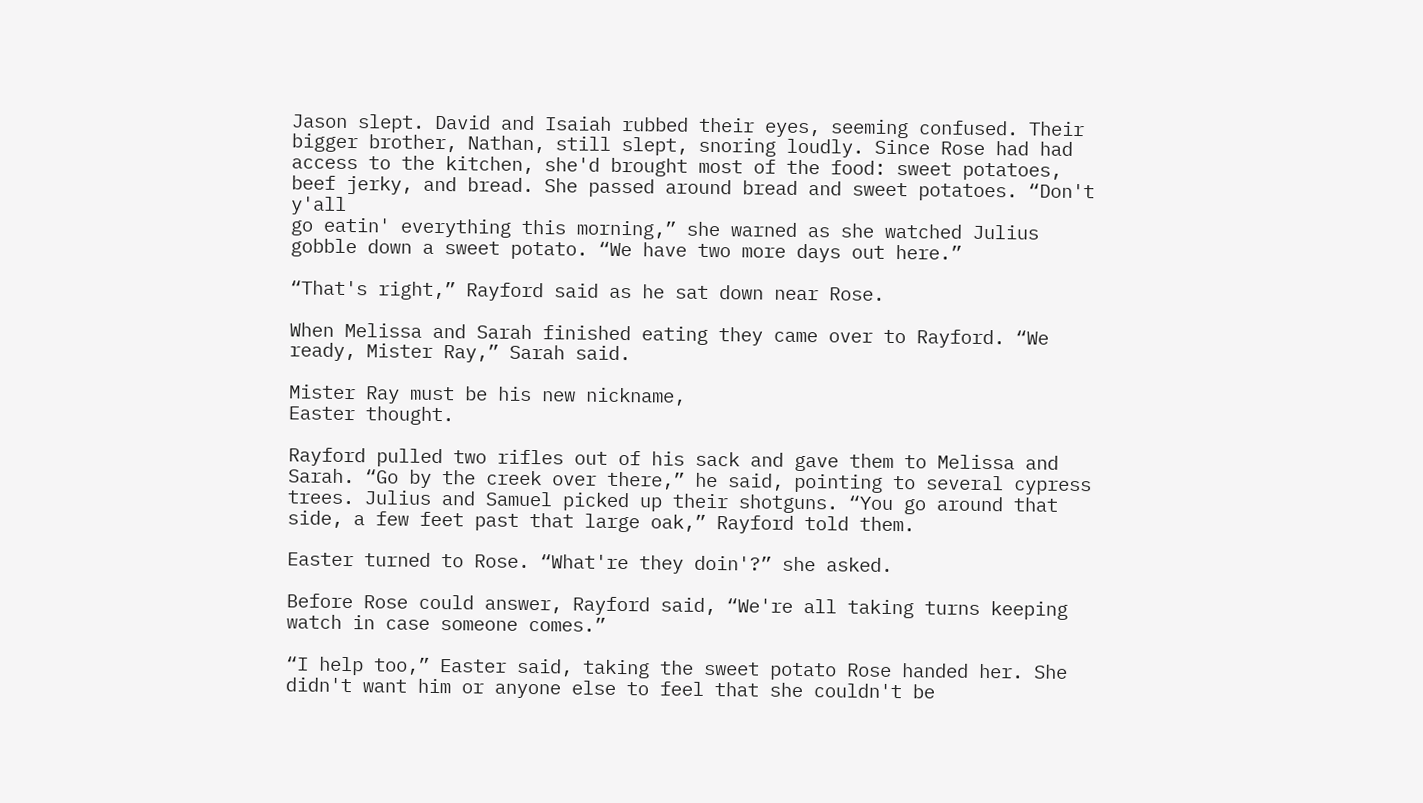Jason slept. David and Isaiah rubbed their eyes, seeming confused. Their bigger brother, Nathan, still slept, snoring loudly. Since Rose had had access to the kitchen, she'd brought most of the food: sweet potatoes, beef jerky, and bread. She passed around bread and sweet potatoes. “Don't y'all
go eatin' everything this morning,” she warned as she watched Julius gobble down a sweet potato. “We have two more days out here.”

“That's right,” Rayford said as he sat down near Rose.

When Melissa and Sarah finished eating they came over to Rayford. “We ready, Mister Ray,” Sarah said.

Mister Ray must be his new nickname,
Easter thought.

Rayford pulled two rifles out of his sack and gave them to Melissa and Sarah. “Go by the creek over there,” he said, pointing to several cypress trees. Julius and Samuel picked up their shotguns. “You go around that side, a few feet past that large oak,” Rayford told them.

Easter turned to Rose. “What're they doin'?” she asked.

Before Rose could answer, Rayford said, “We're all taking turns keeping watch in case someone comes.”

“I help too,” Easter said, taking the sweet potato Rose handed her. She didn't want him or anyone else to feel that she couldn't be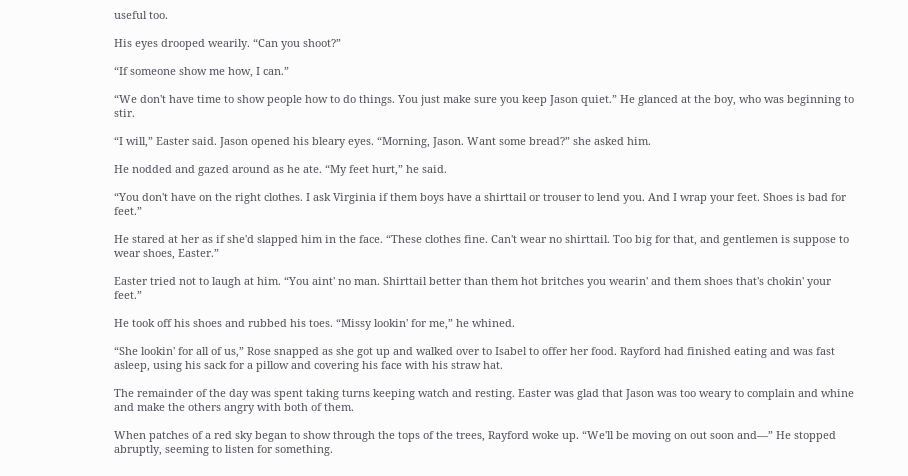useful too.

His eyes drooped wearily. “Can you shoot?”

“If someone show me how, I can.”

“We don't have time to show people how to do things. You just make sure you keep Jason quiet.” He glanced at the boy, who was beginning to stir.

“I will,” Easter said. Jason opened his bleary eyes. “Morning, Jason. Want some bread?” she asked him.

He nodded and gazed around as he ate. “My feet hurt,” he said.

“You don't have on the right clothes. I ask Virginia if them boys have a shirttail or trouser to lend you. And I wrap your feet. Shoes is bad for feet.”

He stared at her as if she'd slapped him in the face. “These clothes fine. Can't wear no shirttail. Too big for that, and gentlemen is suppose to wear shoes, Easter.”

Easter tried not to laugh at him. “You aint' no man. Shirttail better than them hot britches you wearin' and them shoes that's chokin' your feet.”

He took off his shoes and rubbed his toes. “Missy lookin' for me,” he whined.

“She lookin' for all of us,” Rose snapped as she got up and walked over to Isabel to offer her food. Rayford had finished eating and was fast asleep, using his sack for a pillow and covering his face with his straw hat.

The remainder of the day was spent taking turns keeping watch and resting. Easter was glad that Jason was too weary to complain and whine and make the others angry with both of them.

When patches of a red sky began to show through the tops of the trees, Rayford woke up. “We'll be moving on out soon and—” He stopped abruptly, seeming to listen for something.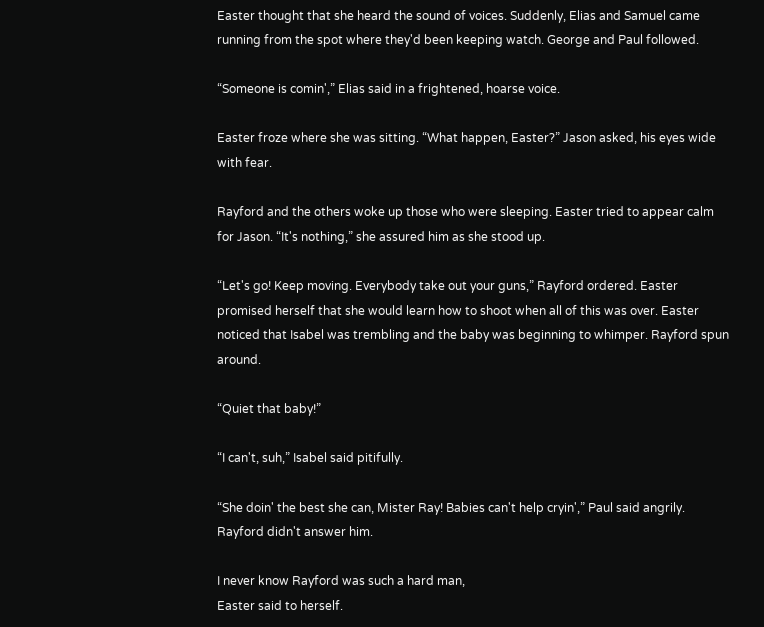Easter thought that she heard the sound of voices. Suddenly, Elias and Samuel came running from the spot where they'd been keeping watch. George and Paul followed.

“Someone is comin',” Elias said in a frightened, hoarse voice.

Easter froze where she was sitting. “What happen, Easter?” Jason asked, his eyes wide with fear.

Rayford and the others woke up those who were sleeping. Easter tried to appear calm for Jason. “It's nothing,” she assured him as she stood up.

“Let's go! Keep moving. Everybody take out your guns,” Rayford ordered. Easter promised herself that she would learn how to shoot when all of this was over. Easter noticed that Isabel was trembling and the baby was beginning to whimper. Rayford spun around.

“Quiet that baby!”

“I can't, suh,” Isabel said pitifully.

“She doin' the best she can, Mister Ray! Babies can't help cryin',” Paul said angrily. Rayford didn't answer him.

I never know Rayford was such a hard man,
Easter said to herself.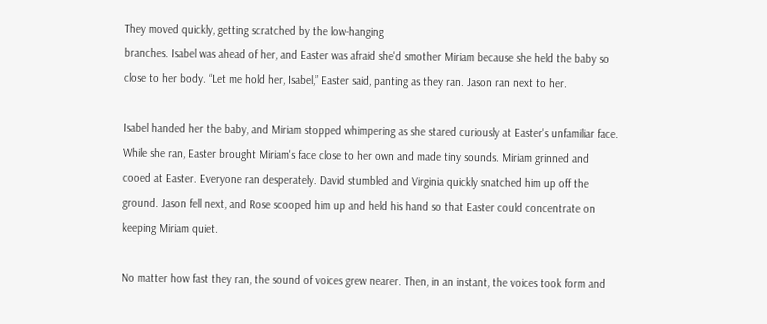They moved quickly, getting scratched by the low-hanging
branches. Isabel was ahead of her, and Easter was afraid she'd smother Miriam because she held the baby so close to her body. “Let me hold her, Isabel,” Easter said, panting as they ran. Jason ran next to her.

Isabel handed her the baby, and Miriam stopped whimpering as she stared curiously at Easter's unfamiliar face. While she ran, Easter brought Miriam's face close to her own and made tiny sounds. Miriam grinned and cooed at Easter. Everyone ran desperately. David stumbled and Virginia quickly snatched him up off the ground. Jason fell next, and Rose scooped him up and held his hand so that Easter could concentrate on keeping Miriam quiet.

No matter how fast they ran, the sound of voices grew nearer. Then, in an instant, the voices took form and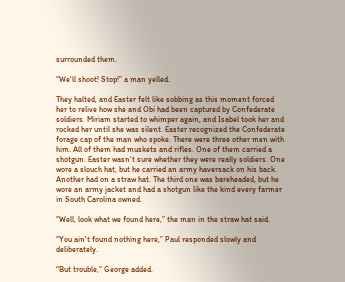surrounded them.

“We'll shoot! Stop!” a man yelled.

They halted, and Easter felt like sobbing as this moment forced her to relive how she and Obi had been captured by Confederate soldiers. Miriam started to whimper again, and Isabel took her and rocked her until she was silent. Easter recognized the Confederate forage cap of the man who spoke. There were three other men with him. All of them had muskets and rifles. One of them carried a shotgun. Easter wasn't sure whether they were really soldiers. One wore a slouch hat, but he carried an army haversack on his back. Another had on a straw hat. The third one was bareheaded, but he wore an army jacket and had a shotgun like the kind every farmer in South Carolina owned.

“Well, look what we found here,” the man in the straw hat said.

“You ain't found nothing here,” Paul responded slowly and deliberately.

“But trouble,” George added.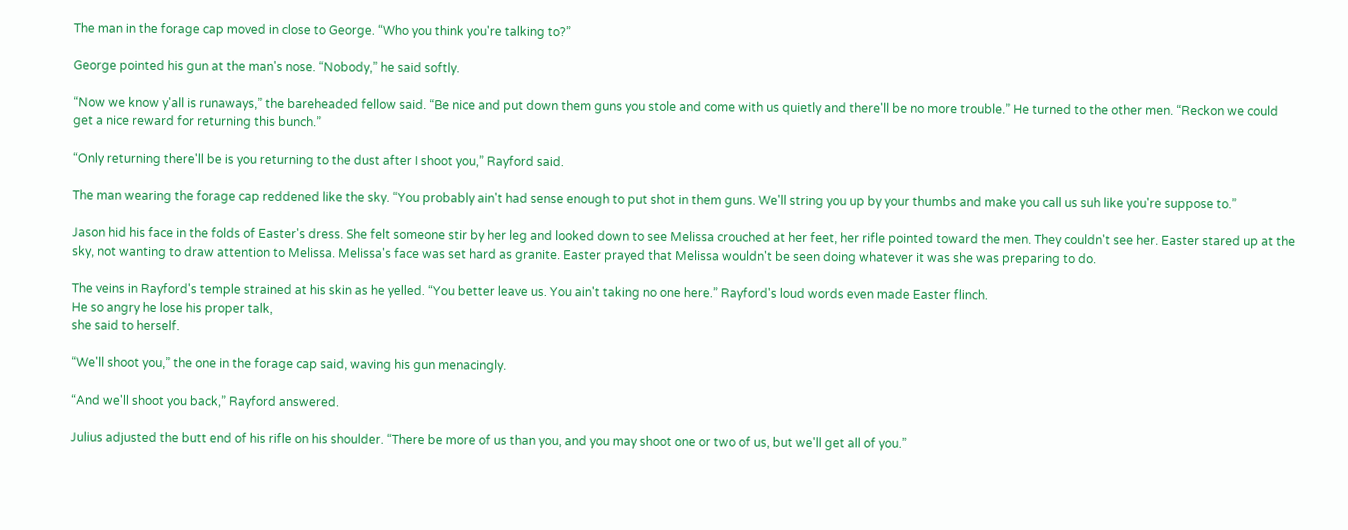The man in the forage cap moved in close to George. “Who you think you're talking to?”

George pointed his gun at the man's nose. “Nobody,” he said softly.

“Now we know y'all is runaways,” the bareheaded fellow said. “Be nice and put down them guns you stole and come with us quietly and there'll be no more trouble.” He turned to the other men. “Reckon we could get a nice reward for returning this bunch.”

“Only returning there'll be is you returning to the dust after I shoot you,” Rayford said.

The man wearing the forage cap reddened like the sky. “You probably ain't had sense enough to put shot in them guns. We'll string you up by your thumbs and make you call us suh like you're suppose to.”

Jason hid his face in the folds of Easter's dress. She felt someone stir by her leg and looked down to see Melissa crouched at her feet, her rifle pointed toward the men. They couldn't see her. Easter stared up at the sky, not wanting to draw attention to Melissa. Melissa's face was set hard as granite. Easter prayed that Melissa wouldn't be seen doing whatever it was she was preparing to do.

The veins in Rayford's temple strained at his skin as he yelled. “You better leave us. You ain't taking no one here.” Rayford's loud words even made Easter flinch.
He so angry he lose his proper talk,
she said to herself.

“We'll shoot you,” the one in the forage cap said, waving his gun menacingly.

“And we'll shoot you back,” Rayford answered.

Julius adjusted the butt end of his rifle on his shoulder. “There be more of us than you, and you may shoot one or two of us, but we'll get all of you.”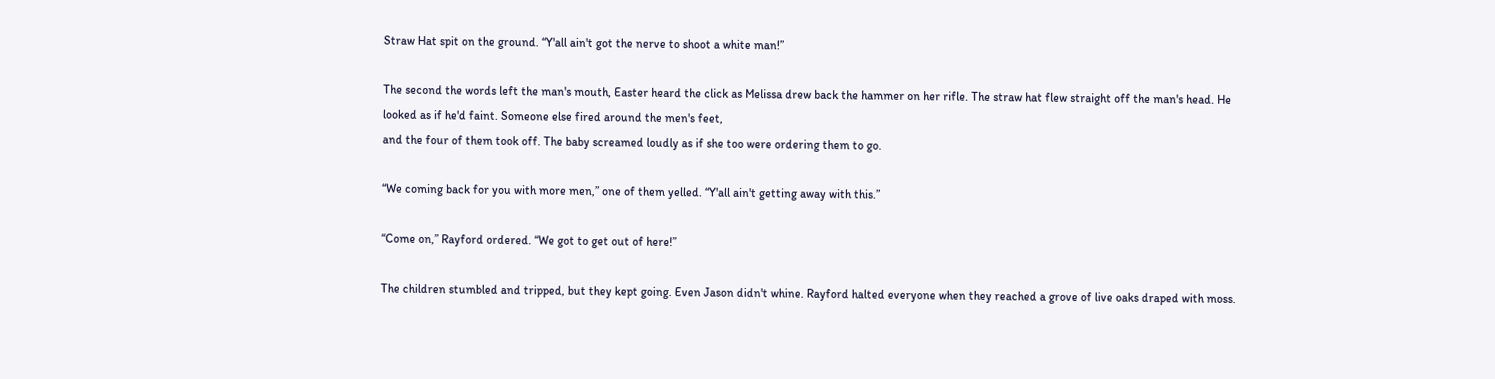Straw Hat spit on the ground. “Y'all ain't got the nerve to shoot a white man!”

The second the words left the man's mouth, Easter heard the click as Melissa drew back the hammer on her rifle. The straw hat flew straight off the man's head. He looked as if he'd faint. Someone else fired around the men's feet,
and the four of them took off. The baby screamed loudly as if she too were ordering them to go.

“We coming back for you with more men,” one of them yelled. “Y'all ain't getting away with this.”

“Come on,” Rayford ordered. “We got to get out of here!”

The children stumbled and tripped, but they kept going. Even Jason didn't whine. Rayford halted everyone when they reached a grove of live oaks draped with moss.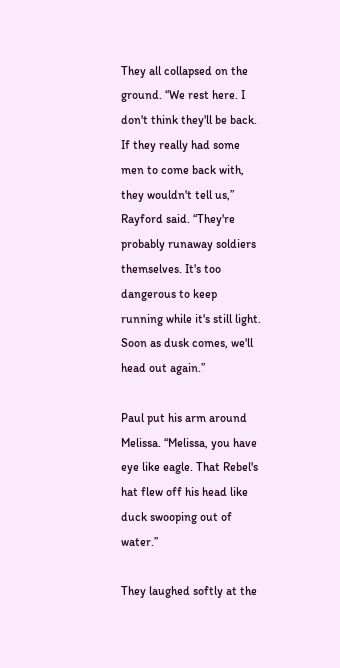They all collapsed on the ground. “We rest here. I don't think they'll be back. If they really had some men to come back with, they wouldn't tell us,” Rayford said. “They're probably runaway soldiers themselves. It's too dangerous to keep running while it's still light. Soon as dusk comes, we'll head out again.”

Paul put his arm around Melissa. “Melissa, you have eye like eagle. That Rebel's hat flew off his head like duck swooping out of water.”

They laughed softly at the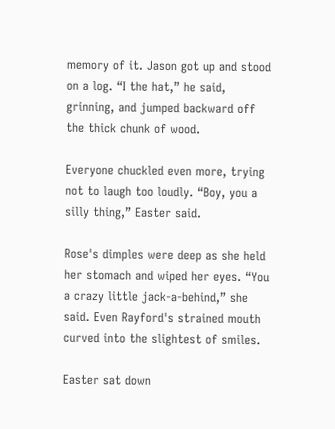memory of it. Jason got up and stood on a log. “I the hat,” he said, grinning, and jumped backward off the thick chunk of wood.

Everyone chuckled even more, trying not to laugh too loudly. “Boy, you a silly thing,” Easter said.

Rose's dimples were deep as she held her stomach and wiped her eyes. “You a crazy little jack-a-behind,” she said. Even Rayford's strained mouth curved into the slightest of smiles.

Easter sat down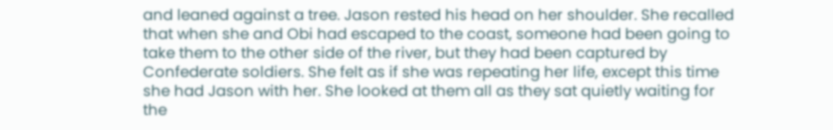and leaned against a tree. Jason rested his head on her shoulder. She recalled that when she and Obi had escaped to the coast, someone had been going to take them to the other side of the river, but they had been captured by Confederate soldiers. She felt as if she was repeating her life, except this time she had Jason with her. She looked at them all as they sat quietly waiting for the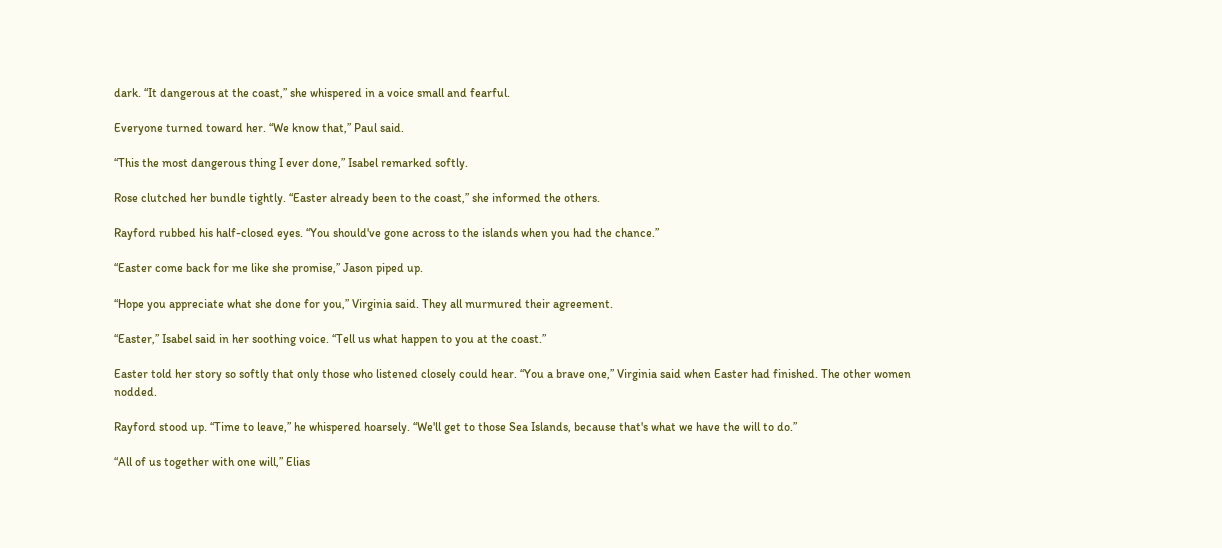dark. “It dangerous at the coast,” she whispered in a voice small and fearful.

Everyone turned toward her. “We know that,” Paul said.

“This the most dangerous thing I ever done,” Isabel remarked softly.

Rose clutched her bundle tightly. “Easter already been to the coast,” she informed the others.

Rayford rubbed his half-closed eyes. “You should've gone across to the islands when you had the chance.”

“Easter come back for me like she promise,” Jason piped up.

“Hope you appreciate what she done for you,” Virginia said. They all murmured their agreement.

“Easter,” Isabel said in her soothing voice. “Tell us what happen to you at the coast.”

Easter told her story so softly that only those who listened closely could hear. “You a brave one,” Virginia said when Easter had finished. The other women nodded.

Rayford stood up. “Time to leave,” he whispered hoarsely. “We'll get to those Sea Islands, because that's what we have the will to do.”

“All of us together with one will,” Elias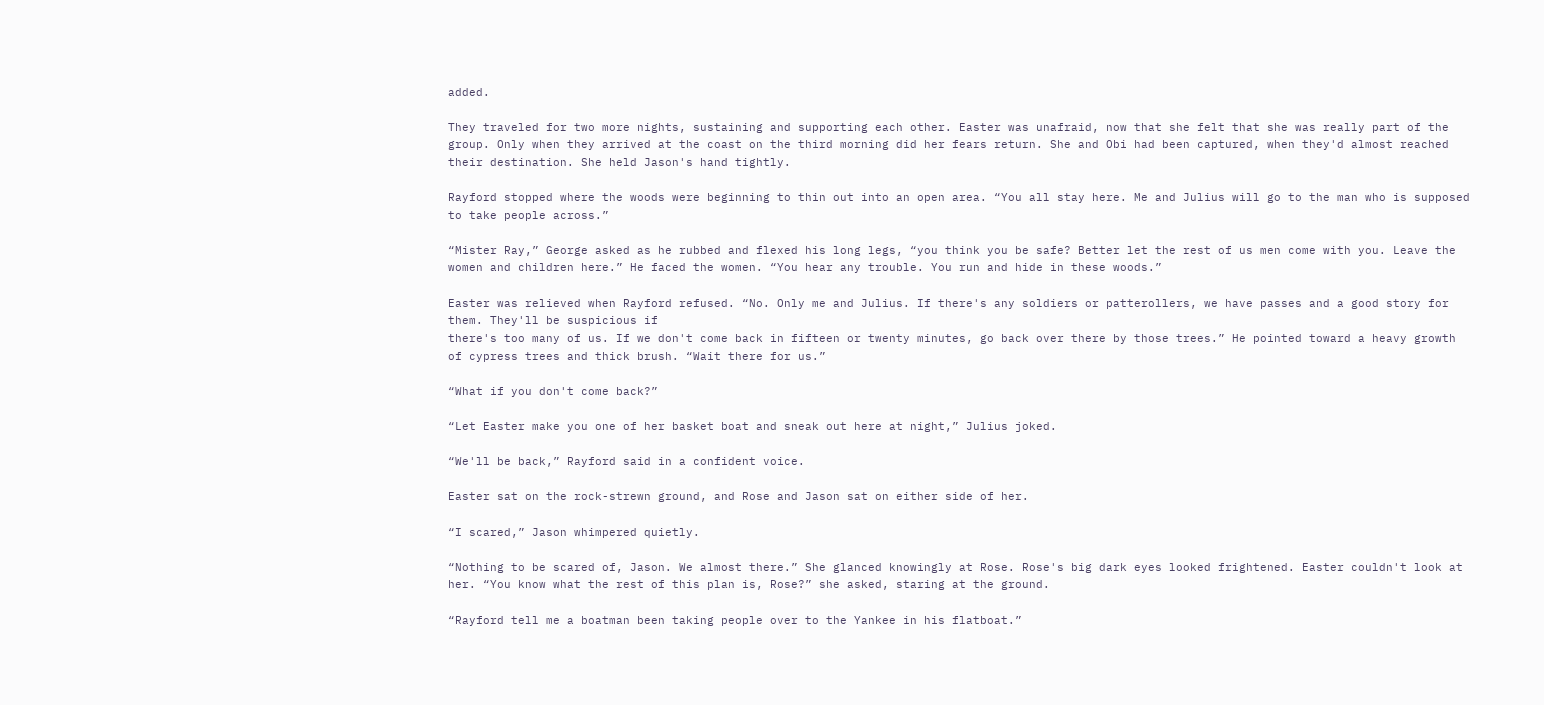added.

They traveled for two more nights, sustaining and supporting each other. Easter was unafraid, now that she felt that she was really part of the group. Only when they arrived at the coast on the third morning did her fears return. She and Obi had been captured, when they'd almost reached their destination. She held Jason's hand tightly.

Rayford stopped where the woods were beginning to thin out into an open area. “You all stay here. Me and Julius will go to the man who is supposed to take people across.”

“Mister Ray,” George asked as he rubbed and flexed his long legs, “you think you be safe? Better let the rest of us men come with you. Leave the women and children here.” He faced the women. “You hear any trouble. You run and hide in these woods.”

Easter was relieved when Rayford refused. “No. Only me and Julius. If there's any soldiers or patterollers, we have passes and a good story for them. They'll be suspicious if
there's too many of us. If we don't come back in fifteen or twenty minutes, go back over there by those trees.” He pointed toward a heavy growth of cypress trees and thick brush. “Wait there for us.”

“What if you don't come back?”

“Let Easter make you one of her basket boat and sneak out here at night,” Julius joked.

“We'll be back,” Rayford said in a confident voice.

Easter sat on the rock-strewn ground, and Rose and Jason sat on either side of her.

“I scared,” Jason whimpered quietly.

“Nothing to be scared of, Jason. We almost there.” She glanced knowingly at Rose. Rose's big dark eyes looked frightened. Easter couldn't look at her. “You know what the rest of this plan is, Rose?” she asked, staring at the ground.

“Rayford tell me a boatman been taking people over to the Yankee in his flatboat.”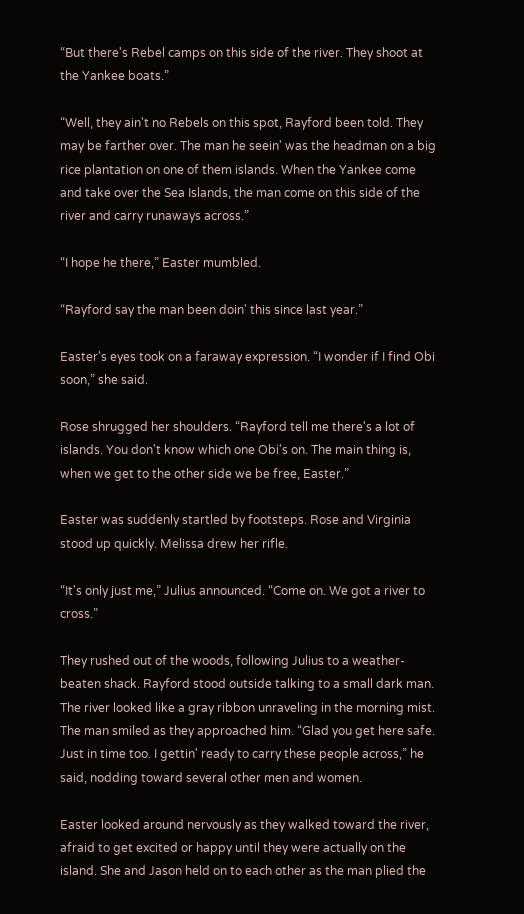“But there's Rebel camps on this side of the river. They shoot at the Yankee boats.”

“Well, they ain't no Rebels on this spot, Rayford been told. They may be farther over. The man he seein' was the headman on a big rice plantation on one of them islands. When the Yankee come and take over the Sea Islands, the man come on this side of the river and carry runaways across.”

“I hope he there,” Easter mumbled.

“Rayford say the man been doin' this since last year.”

Easter's eyes took on a faraway expression. “I wonder if I find Obi soon,” she said.

Rose shrugged her shoulders. “Rayford tell me there's a lot of islands. You don't know which one Obi's on. The main thing is, when we get to the other side we be free, Easter.”

Easter was suddenly startled by footsteps. Rose and Virginia stood up quickly. Melissa drew her rifle.

“It's only just me,” Julius announced. “Come on. We got a river to cross.”

They rushed out of the woods, following Julius to a weather-beaten shack. Rayford stood outside talking to a small dark man. The river looked like a gray ribbon unraveling in the morning mist. The man smiled as they approached him. “Glad you get here safe. Just in time too. I gettin' ready to carry these people across,” he said, nodding toward several other men and women.

Easter looked around nervously as they walked toward the river, afraid to get excited or happy until they were actually on the island. She and Jason held on to each other as the man plied the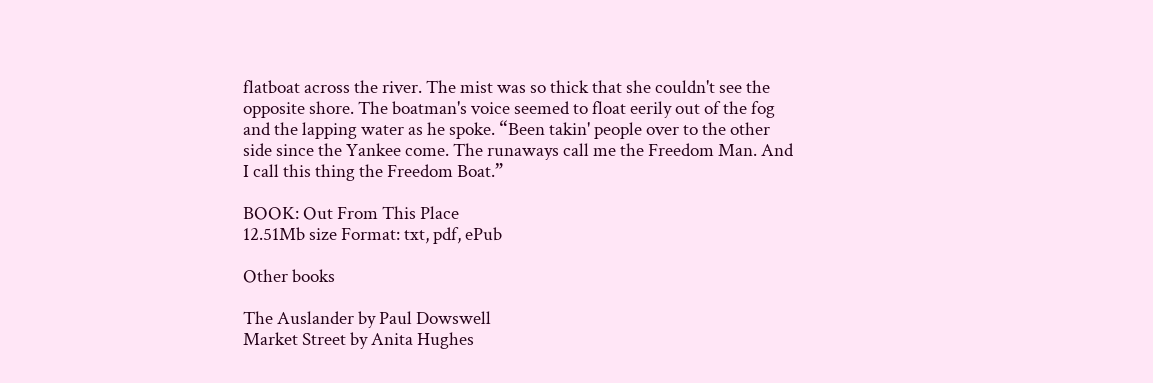flatboat across the river. The mist was so thick that she couldn't see the opposite shore. The boatman's voice seemed to float eerily out of the fog and the lapping water as he spoke. “Been takin' people over to the other side since the Yankee come. The runaways call me the Freedom Man. And I call this thing the Freedom Boat.”

BOOK: Out From This Place
12.51Mb size Format: txt, pdf, ePub

Other books

The Auslander by Paul Dowswell
Market Street by Anita Hughes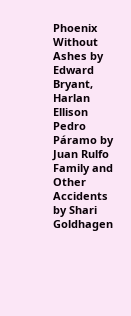Phoenix Without Ashes by Edward Bryant, Harlan Ellison
Pedro Páramo by Juan Rulfo
Family and Other Accidents by Shari Goldhagen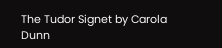The Tudor Signet by Carola Dunn